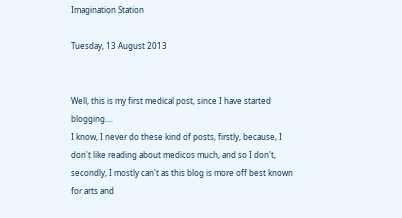Imagination Station

Tuesday, 13 August 2013


Well, this is my first medical post, since I have started blogging....
I know, I never do these kind of posts, firstly, because, I don't like reading about medicos much, and so I don't, secondly, I mostly can't as this blog is more off best known for arts and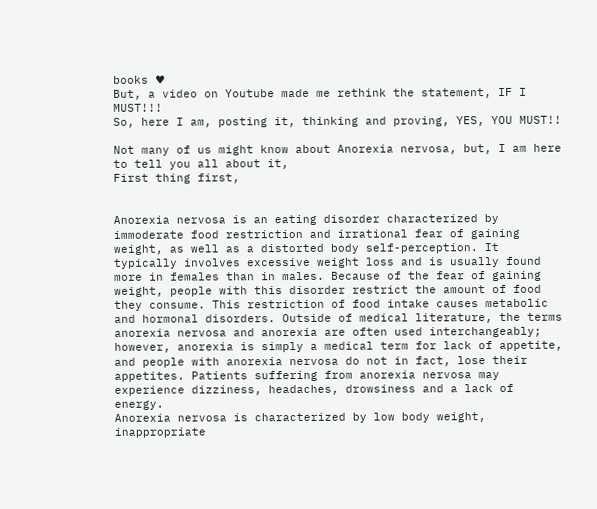books ♥
But, a video on Youtube made me rethink the statement, IF I MUST!!!
So, here I am, posting it, thinking and proving, YES, YOU MUST!!

Not many of us might know about Anorexia nervosa, but, I am here to tell you all about it,
First thing first,


Anorexia nervosa is an eating disorder characterized by immoderate food restriction and irrational fear of gaining weight, as well as a distorted body self-perception. It typically involves excessive weight loss and is usually found more in females than in males. Because of the fear of gaining weight, people with this disorder restrict the amount of food they consume. This restriction of food intake causes metabolic and hormonal disorders. Outside of medical literature, the terms anorexia nervosa and anorexia are often used interchangeably; however, anorexia is simply a medical term for lack of appetite, and people with anorexia nervosa do not in fact, lose their appetites. Patients suffering from anorexia nervosa may experience dizziness, headaches, drowsiness and a lack of energy.
Anorexia nervosa is characterized by low body weight, inappropriate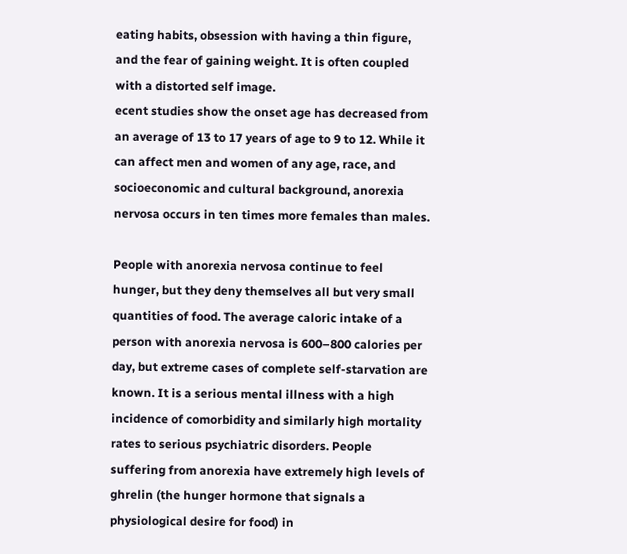eating habits, obsession with having a thin figure, and the fear of gaining weight. It is often coupled with a distorted self image.
ecent studies show the onset age has decreased from an average of 13 to 17 years of age to 9 to 12. While it can affect men and women of any age, race, and socioeconomic and cultural background, anorexia nervosa occurs in ten times more females than males.

People with anorexia nervosa continue to feel hunger, but they deny themselves all but very small quantities of food. The average caloric intake of a person with anorexia nervosa is 600–800 calories per day, but extreme cases of complete self-starvation are known. It is a serious mental illness with a high incidence of comorbidity and similarly high mortality rates to serious psychiatric disorders. People suffering from anorexia have extremely high levels of ghrelin (the hunger hormone that signals a physiological desire for food) in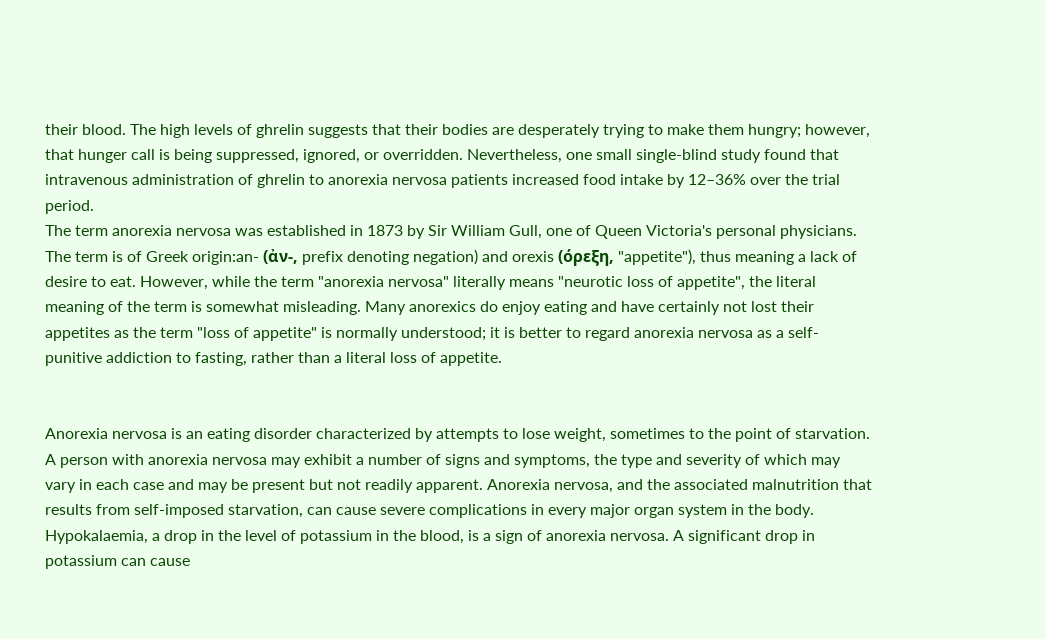their blood. The high levels of ghrelin suggests that their bodies are desperately trying to make them hungry; however, that hunger call is being suppressed, ignored, or overridden. Nevertheless, one small single-blind study found that intravenous administration of ghrelin to anorexia nervosa patients increased food intake by 12–36% over the trial period.
The term anorexia nervosa was established in 1873 by Sir William Gull, one of Queen Victoria's personal physicians. The term is of Greek origin:an- (ἀν-, prefix denoting negation) and orexis (όρεξη, "appetite"), thus meaning a lack of desire to eat. However, while the term "anorexia nervosa" literally means "neurotic loss of appetite", the literal meaning of the term is somewhat misleading. Many anorexics do enjoy eating and have certainly not lost their appetites as the term "loss of appetite" is normally understood; it is better to regard anorexia nervosa as a self-punitive addiction to fasting, rather than a literal loss of appetite.


Anorexia nervosa is an eating disorder characterized by attempts to lose weight, sometimes to the point of starvation. A person with anorexia nervosa may exhibit a number of signs and symptoms, the type and severity of which may vary in each case and may be present but not readily apparent. Anorexia nervosa, and the associated malnutrition that results from self-imposed starvation, can cause severe complications in every major organ system in the body.
Hypokalaemia, a drop in the level of potassium in the blood, is a sign of anorexia nervosa. A significant drop in potassium can cause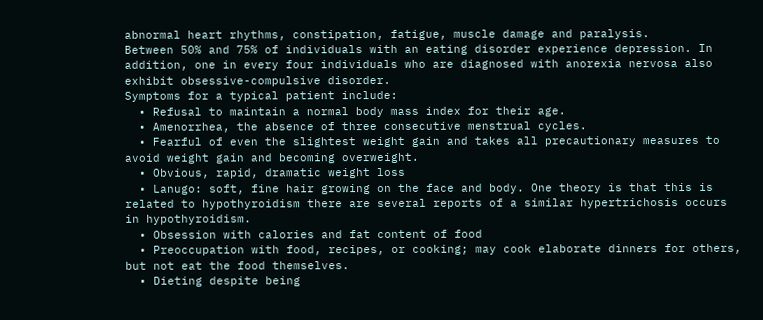abnormal heart rhythms, constipation, fatigue, muscle damage and paralysis.
Between 50% and 75% of individuals with an eating disorder experience depression. In addition, one in every four individuals who are diagnosed with anorexia nervosa also exhibit obsessive-compulsive disorder.
Symptoms for a typical patient include:
  • Refusal to maintain a normal body mass index for their age.
  • Amenorrhea, the absence of three consecutive menstrual cycles.
  • Fearful of even the slightest weight gain and takes all precautionary measures to avoid weight gain and becoming overweight.
  • Obvious, rapid, dramatic weight loss
  • Lanugo: soft, fine hair growing on the face and body. One theory is that this is related to hypothyroidism there are several reports of a similar hypertrichosis occurs in hypothyroidism.
  • Obsession with calories and fat content of food
  • Preoccupation with food, recipes, or cooking; may cook elaborate dinners for others, but not eat the food themselves.
  • Dieting despite being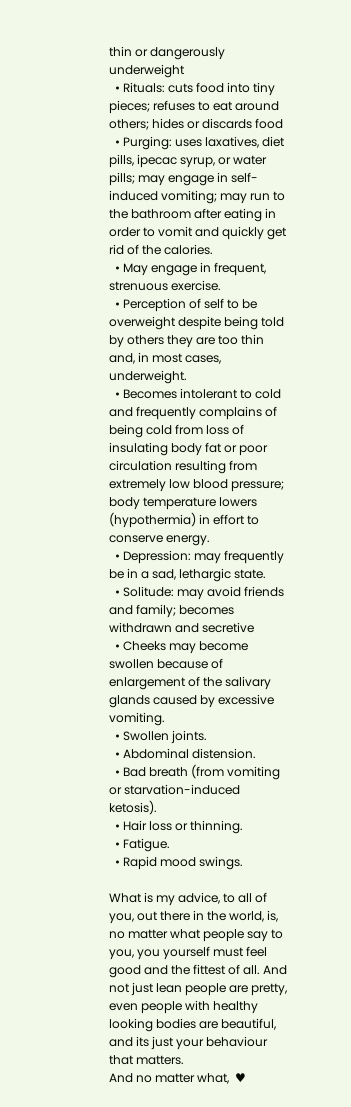thin or dangerously underweight
  • Rituals: cuts food into tiny pieces; refuses to eat around others; hides or discards food
  • Purging: uses laxatives, diet pills, ipecac syrup, or water pills; may engage in self-induced vomiting; may run to the bathroom after eating in order to vomit and quickly get rid of the calories.
  • May engage in frequent, strenuous exercise.
  • Perception of self to be overweight despite being told by others they are too thin and, in most cases, underweight.
  • Becomes intolerant to cold and frequently complains of being cold from loss of insulating body fat or poor circulation resulting from extremely low blood pressure; body temperature lowers (hypothermia) in effort to conserve energy.
  • Depression: may frequently be in a sad, lethargic state.
  • Solitude: may avoid friends and family; becomes withdrawn and secretive
  • Cheeks may become swollen because of enlargement of the salivary glands caused by excessive vomiting.
  • Swollen joints.
  • Abdominal distension.
  • Bad breath (from vomiting or starvation-induced ketosis).
  • Hair loss or thinning.
  • Fatigue.
  • Rapid mood swings.

What is my advice, to all of you, out there in the world, is,  no matter what people say to you, you yourself must feel good and the fittest of all. And not just lean people are pretty, even people with healthy looking bodies are beautiful, and its just your behaviour that matters.
And no matter what,  ♥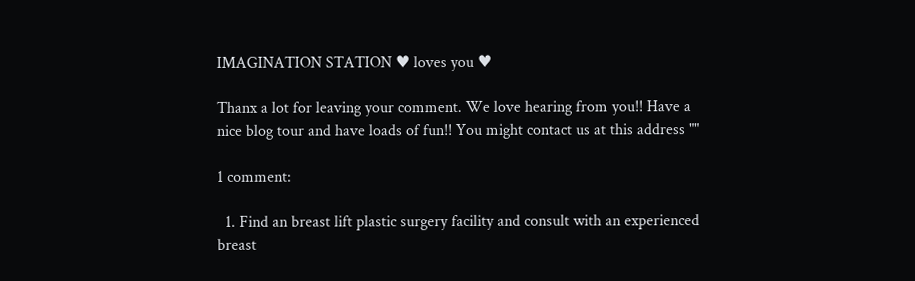IMAGINATION STATION ♥ loves you ♥

Thanx a lot for leaving your comment. We love hearing from you!! Have a nice blog tour and have loads of fun!! You might contact us at this address ""

1 comment:

  1. Find an breast lift plastic surgery facility and consult with an experienced breast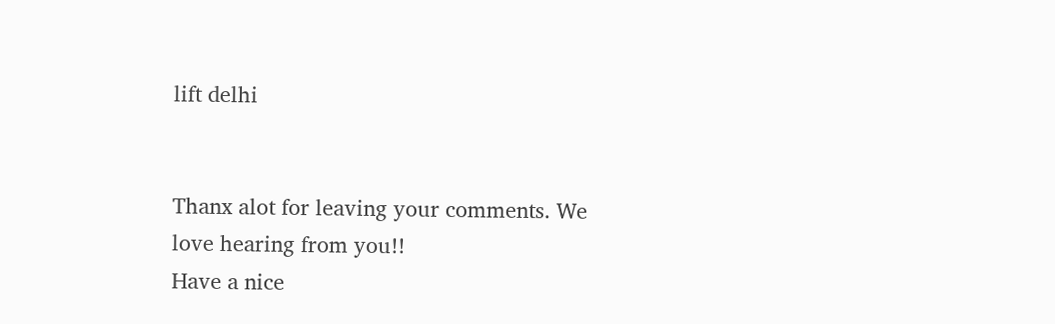lift delhi


Thanx alot for leaving your comments. We love hearing from you!!
Have a nice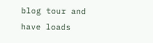blog tour and have loads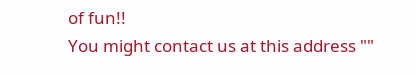of fun!!
You might contact us at this address ""